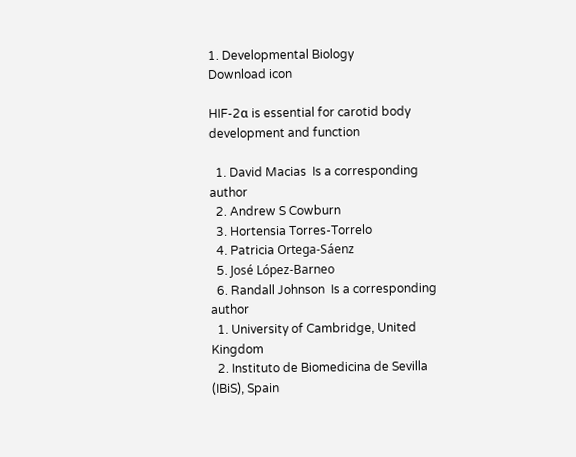1. Developmental Biology
Download icon

HIF-2α is essential for carotid body development and function

  1. David Macias  Is a corresponding author
  2. Andrew S Cowburn
  3. Hortensia Torres-Torrelo
  4. Patricia Ortega-Sáenz
  5. José López-Barneo
  6. Randall Johnson  Is a corresponding author
  1. University of Cambridge, United Kingdom
  2. Instituto de Biomedicina de Sevilla (IBiS), Spain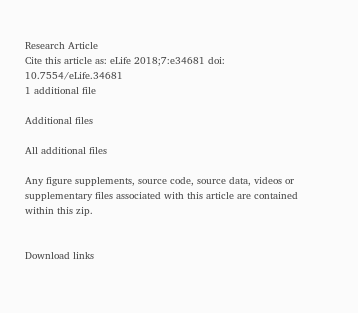Research Article
Cite this article as: eLife 2018;7:e34681 doi: 10.7554/eLife.34681
1 additional file

Additional files

All additional files

Any figure supplements, source code, source data, videos or supplementary files associated with this article are contained within this zip.


Download links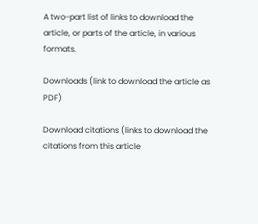A two-part list of links to download the article, or parts of the article, in various formats.

Downloads (link to download the article as PDF)

Download citations (links to download the citations from this article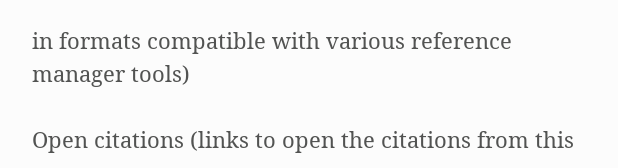in formats compatible with various reference manager tools)

Open citations (links to open the citations from this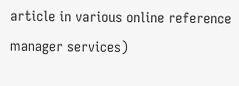article in various online reference manager services)